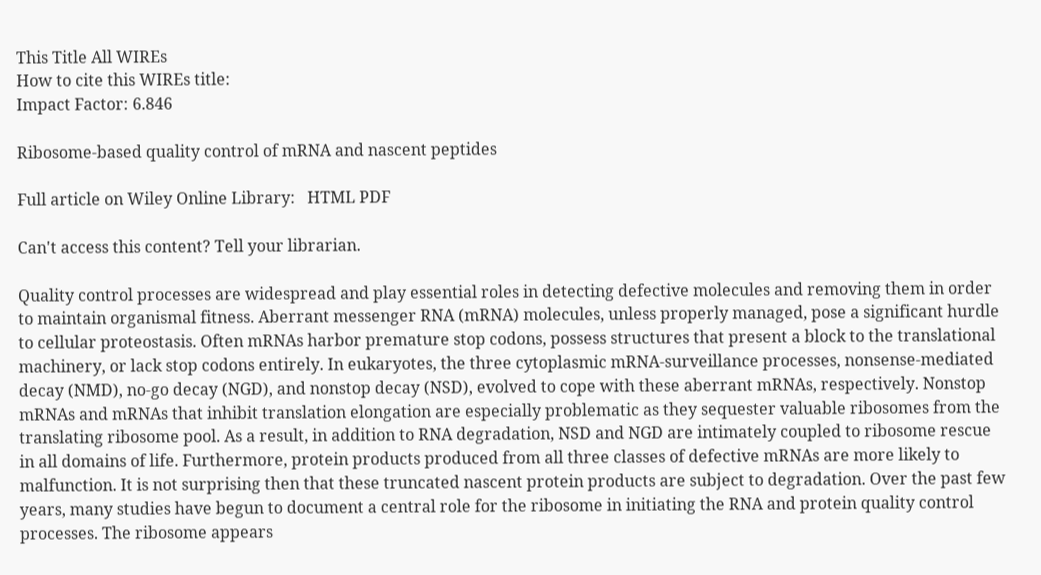This Title All WIREs
How to cite this WIREs title:
Impact Factor: 6.846

Ribosome‐based quality control of mRNA and nascent peptides

Full article on Wiley Online Library:   HTML PDF

Can't access this content? Tell your librarian.

Quality control processes are widespread and play essential roles in detecting defective molecules and removing them in order to maintain organismal fitness. Aberrant messenger RNA (mRNA) molecules, unless properly managed, pose a significant hurdle to cellular proteostasis. Often mRNAs harbor premature stop codons, possess structures that present a block to the translational machinery, or lack stop codons entirely. In eukaryotes, the three cytoplasmic mRNA‐surveillance processes, nonsense‐mediated decay (NMD), no‐go decay (NGD), and nonstop decay (NSD), evolved to cope with these aberrant mRNAs, respectively. Nonstop mRNAs and mRNAs that inhibit translation elongation are especially problematic as they sequester valuable ribosomes from the translating ribosome pool. As a result, in addition to RNA degradation, NSD and NGD are intimately coupled to ribosome rescue in all domains of life. Furthermore, protein products produced from all three classes of defective mRNAs are more likely to malfunction. It is not surprising then that these truncated nascent protein products are subject to degradation. Over the past few years, many studies have begun to document a central role for the ribosome in initiating the RNA and protein quality control processes. The ribosome appears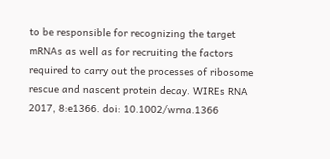to be responsible for recognizing the target mRNAs as well as for recruiting the factors required to carry out the processes of ribosome rescue and nascent protein decay. WIREs RNA 2017, 8:e1366. doi: 10.1002/wrna.1366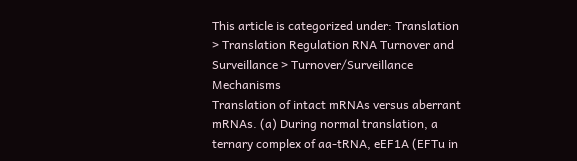This article is categorized under: Translation > Translation Regulation RNA Turnover and Surveillance > Turnover/Surveillance Mechanisms
Translation of intact mRNAs versus aberrant mRNAs. (a) During normal translation, a ternary complex of aa‐tRNA, eEF1A (EFTu in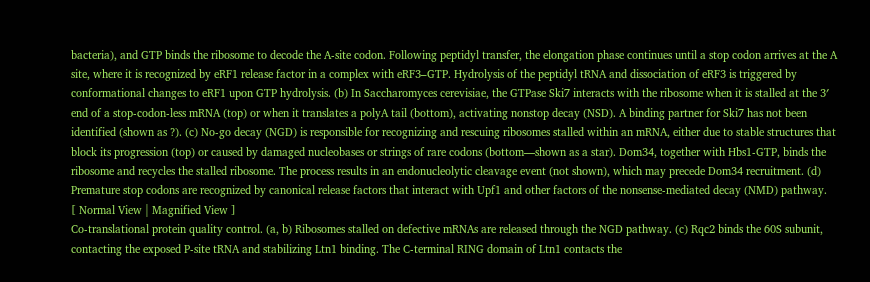bacteria), and GTP binds the ribosome to decode the A‐site codon. Following peptidyl transfer, the elongation phase continues until a stop codon arrives at the A site, where it is recognized by eRF1 release factor in a complex with eRF3–GTP. Hydrolysis of the peptidyl tRNA and dissociation of eRF3 is triggered by conformational changes to eRF1 upon GTP hydrolysis. (b) In Saccharomyces cerevisiae, the GTPase Ski7 interacts with the ribosome when it is stalled at the 3′ end of a stop‐codon‐less mRNA (top) or when it translates a polyA tail (bottom), activating nonstop decay (NSD). A binding partner for Ski7 has not been identified (shown as ?). (c) No‐go decay (NGD) is responsible for recognizing and rescuing ribosomes stalled within an mRNA, either due to stable structures that block its progression (top) or caused by damaged nucleobases or strings of rare codons (bottom—shown as a star). Dom34, together with Hbs1‐GTP, binds the ribosome and recycles the stalled ribosome. The process results in an endonucleolytic cleavage event (not shown), which may precede Dom34 recruitment. (d) Premature stop codons are recognized by canonical release factors that interact with Upf1 and other factors of the nonsense‐mediated decay (NMD) pathway.
[ Normal View | Magnified View ]
Co‐translational protein quality control. (a, b) Ribosomes stalled on defective mRNAs are released through the NGD pathway. (c) Rqc2 binds the 60S subunit, contacting the exposed P‐site tRNA and stabilizing Ltn1 binding. The C‐terminal RING domain of Ltn1 contacts the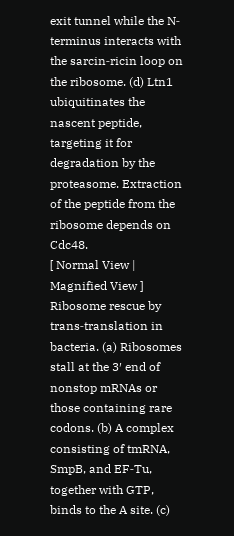exit tunnel while the N‐terminus interacts with the sarcin‐ricin loop on the ribosome. (d) Ltn1 ubiquitinates the nascent peptide, targeting it for degradation by the proteasome. Extraction of the peptide from the ribosome depends on Cdc48.
[ Normal View | Magnified View ]
Ribosome rescue by trans‐translation in bacteria. (a) Ribosomes stall at the 3′ end of nonstop mRNAs or those containing rare codons. (b) A complex consisting of tmRNA, SmpB, and EF‐Tu, together with GTP, binds to the A site. (c)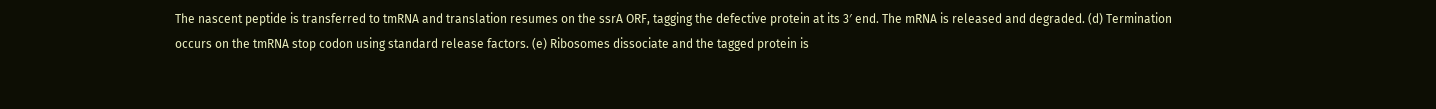The nascent peptide is transferred to tmRNA and translation resumes on the ssrA ORF, tagging the defective protein at its 3′ end. The mRNA is released and degraded. (d) Termination occurs on the tmRNA stop codon using standard release factors. (e) Ribosomes dissociate and the tagged protein is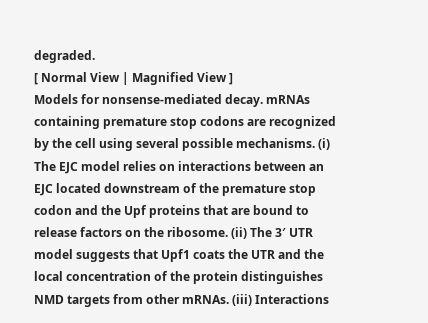degraded.
[ Normal View | Magnified View ]
Models for nonsense‐mediated decay. mRNAs containing premature stop codons are recognized by the cell using several possible mechanisms. (i) The EJC model relies on interactions between an EJC located downstream of the premature stop codon and the Upf proteins that are bound to release factors on the ribosome. (ii) The 3′ UTR model suggests that Upf1 coats the UTR and the local concentration of the protein distinguishes NMD targets from other mRNAs. (iii) Interactions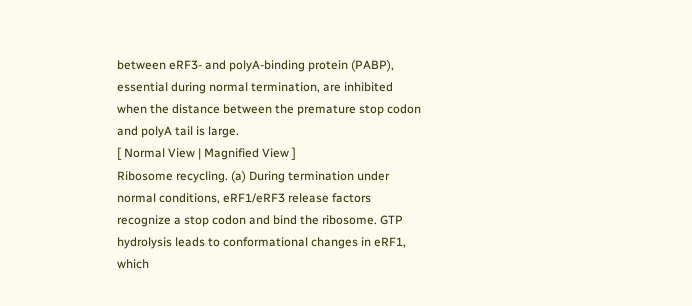between eRF3‐ and polyA‐binding protein (PABP), essential during normal termination, are inhibited when the distance between the premature stop codon and polyA tail is large.
[ Normal View | Magnified View ]
Ribosome recycling. (a) During termination under normal conditions, eRF1/eRF3 release factors recognize a stop codon and bind the ribosome. GTP hydrolysis leads to conformational changes in eRF1, which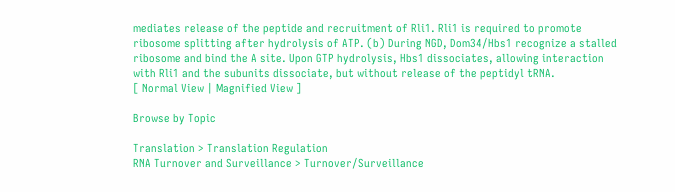mediates release of the peptide and recruitment of Rli1. Rli1 is required to promote ribosome splitting after hydrolysis of ATP. (b) During NGD, Dom34/Hbs1 recognize a stalled ribosome and bind the A site. Upon GTP hydrolysis, Hbs1 dissociates, allowing interaction with Rli1 and the subunits dissociate, but without release of the peptidyl tRNA.
[ Normal View | Magnified View ]

Browse by Topic

Translation > Translation Regulation
RNA Turnover and Surveillance > Turnover/Surveillance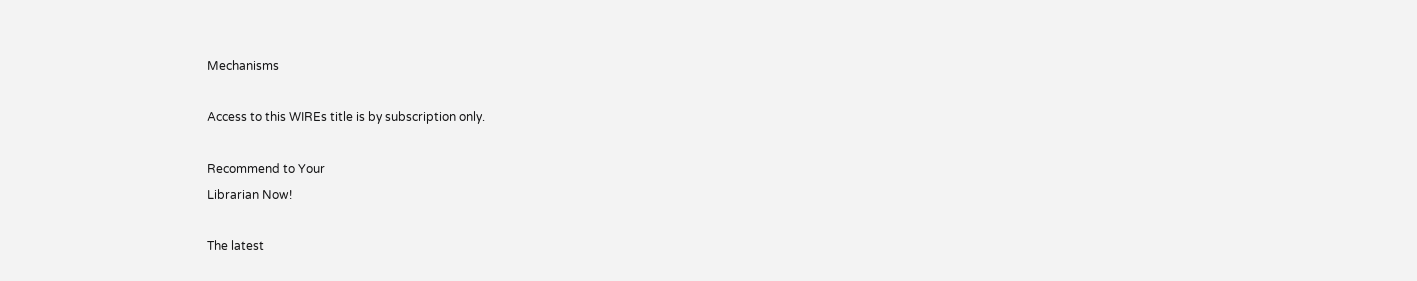Mechanisms

Access to this WIREs title is by subscription only.

Recommend to Your
Librarian Now!

The latest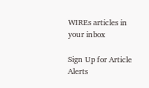WIREs articles in your inbox

Sign Up for Article Alerts